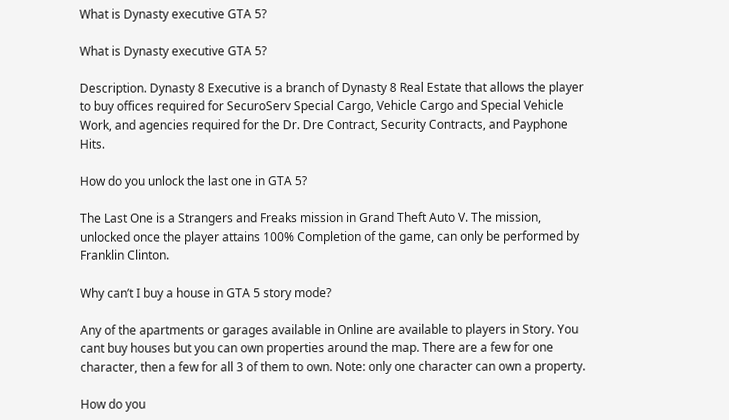What is Dynasty executive GTA 5?

What is Dynasty executive GTA 5?

Description. Dynasty 8 Executive is a branch of Dynasty 8 Real Estate that allows the player to buy offices required for SecuroServ Special Cargo, Vehicle Cargo and Special Vehicle Work, and agencies required for the Dr. Dre Contract, Security Contracts, and Payphone Hits.

How do you unlock the last one in GTA 5?

The Last One is a Strangers and Freaks mission in Grand Theft Auto V. The mission, unlocked once the player attains 100% Completion of the game, can only be performed by Franklin Clinton.

Why can’t I buy a house in GTA 5 story mode?

Any of the apartments or garages available in Online are available to players in Story. You cant buy houses but you can own properties around the map. There are a few for one character, then a few for all 3 of them to own. Note: only one character can own a property.

How do you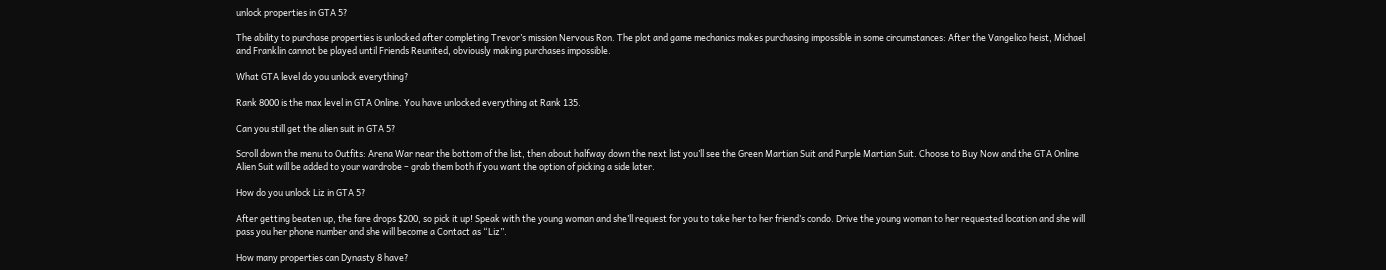unlock properties in GTA 5?

The ability to purchase properties is unlocked after completing Trevor’s mission Nervous Ron. The plot and game mechanics makes purchasing impossible in some circumstances: After the Vangelico heist, Michael and Franklin cannot be played until Friends Reunited, obviously making purchases impossible.

What GTA level do you unlock everything?

Rank 8000 is the max level in GTA Online. You have unlocked everything at Rank 135.

Can you still get the alien suit in GTA 5?

Scroll down the menu to Outfits: Arena War near the bottom of the list, then about halfway down the next list you’ll see the Green Martian Suit and Purple Martian Suit. Choose to Buy Now and the GTA Online Alien Suit will be added to your wardrobe – grab them both if you want the option of picking a side later.

How do you unlock Liz in GTA 5?

After getting beaten up, the fare drops $200, so pick it up! Speak with the young woman and she’ll request for you to take her to her friend’s condo. Drive the young woman to her requested location and she will pass you her phone number and she will become a Contact as “Liz”.

How many properties can Dynasty 8 have?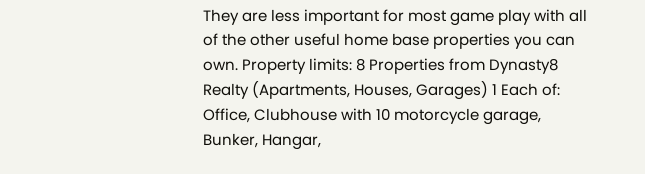They are less important for most game play with all of the other useful home base properties you can own. Property limits: 8 Properties from Dynasty8 Realty (Apartments, Houses, Garages) 1 Each of: Office, Clubhouse with 10 motorcycle garage, Bunker, Hangar,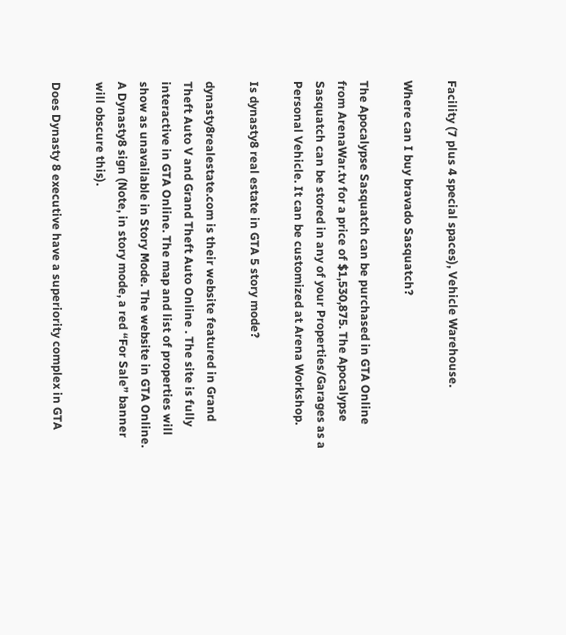Facility (7 plus 4 special spaces), Vehicle Warehouse.

Where can I buy bravado Sasquatch?

The Apocalypse Sasquatch can be purchased in GTA Online from ArenaWar.tv for a price of $1,530,875. The Apocalypse Sasquatch can be stored in any of your Properties/Garages as a Personal Vehicle. It can be customized at Arena Workshop.

Is dynasty8 real estate in GTA 5 story mode?

dynasty8realestate.com is their website featured in Grand Theft Auto V and Grand Theft Auto Online . The site is fully interactive in GTA Online. The map and list of properties will show as unavailable in Story Mode. The website in GTA Online. A Dynasty8 sign (Note, in story mode, a red “For Sale” banner will obscure this).

Does Dynasty 8 executive have a superiority complex in GTA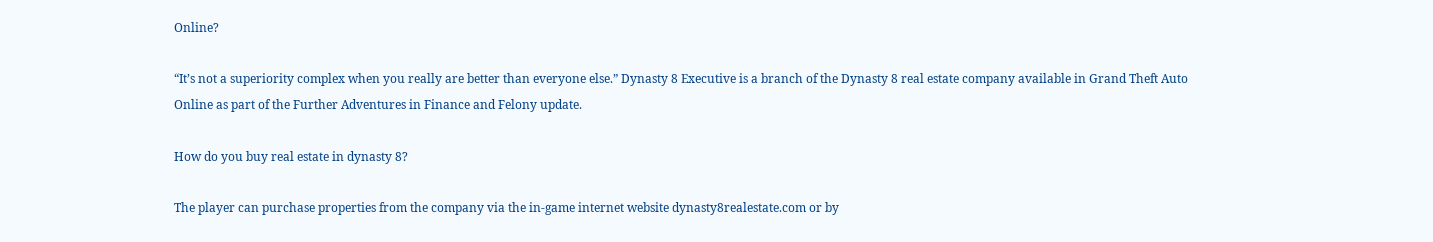Online?

“It’s not a superiority complex when you really are better than everyone else.” Dynasty 8 Executive is a branch of the Dynasty 8 real estate company available in Grand Theft Auto Online as part of the Further Adventures in Finance and Felony update.

How do you buy real estate in dynasty 8?

The player can purchase properties from the company via the in-game internet website dynasty8realestate.com or by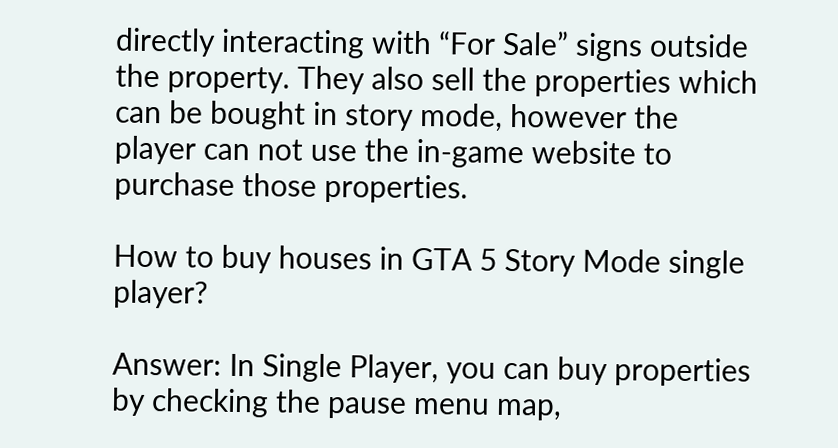directly interacting with “For Sale” signs outside the property. They also sell the properties which can be bought in story mode, however the player can not use the in-game website to purchase those properties.

How to buy houses in GTA 5 Story Mode single player?

Answer: In Single Player, you can buy properties by checking the pause menu map,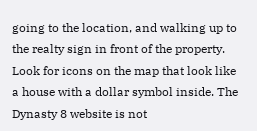going to the location, and walking up to the realty sign in front of the property. Look for icons on the map that look like a house with a dollar symbol inside. The Dynasty 8 website is not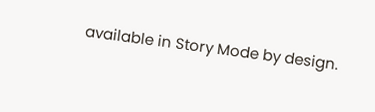available in Story Mode by design.